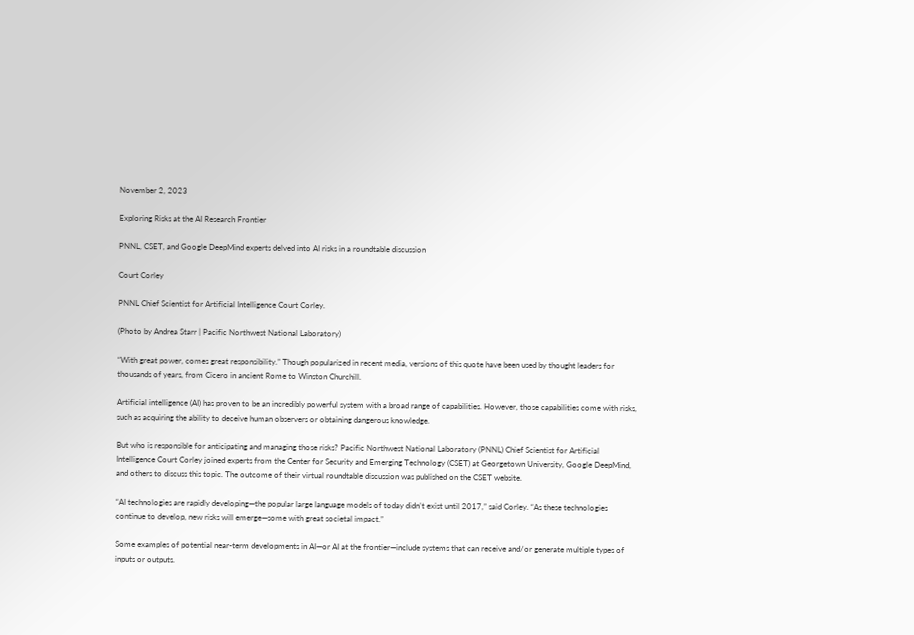November 2, 2023

Exploring Risks at the AI Research Frontier

PNNL, CSET, and Google DeepMind experts delved into AI risks in a roundtable discussion

Court Corley

PNNL Chief Scientist for Artificial Intelligence Court Corley.

(Photo by Andrea Starr | Pacific Northwest National Laboratory)

“With great power, comes great responsibility.” Though popularized in recent media, versions of this quote have been used by thought leaders for thousands of years, from Cicero in ancient Rome to Winston Churchill.

Artificial intelligence (AI) has proven to be an incredibly powerful system with a broad range of capabilities. However, those capabilities come with risks, such as acquiring the ability to deceive human observers or obtaining dangerous knowledge.

But who is responsible for anticipating and managing those risks? Pacific Northwest National Laboratory (PNNL) Chief Scientist for Artificial Intelligence Court Corley joined experts from the Center for Security and Emerging Technology (CSET) at Georgetown University, Google DeepMind, and others to discuss this topic. The outcome of their virtual roundtable discussion was published on the CSET website.

“AI technologies are rapidly developing—the popular large language models of today didn’t exist until 2017,” said Corley. “As these technologies continue to develop, new risks will emerge—some with great societal impact.”

Some examples of potential near-term developments in AI—or AI at the frontier—include systems that can receive and/or generate multiple types of inputs or outputs.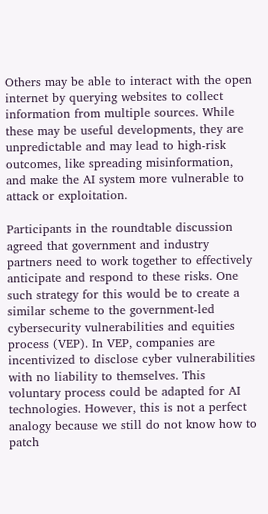Others may be able to interact with the open internet by querying websites to collect information from multiple sources. While these may be useful developments, they are unpredictable and may lead to high-risk outcomes, like spreading misinformation, and make the AI system more vulnerable to attack or exploitation.

Participants in the roundtable discussion agreed that government and industry partners need to work together to effectively anticipate and respond to these risks. One such strategy for this would be to create a similar scheme to the government-led cybersecurity vulnerabilities and equities process (VEP). In VEP, companies are incentivized to disclose cyber vulnerabilities with no liability to themselves. This voluntary process could be adapted for AI technologies. However, this is not a perfect analogy because we still do not know how to patch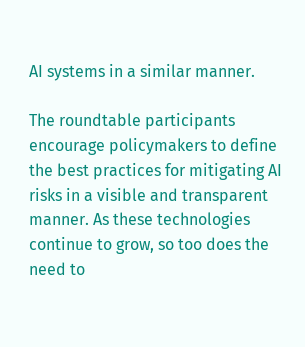AI systems in a similar manner.

The roundtable participants encourage policymakers to define the best practices for mitigating AI risks in a visible and transparent manner. As these technologies continue to grow, so too does the need to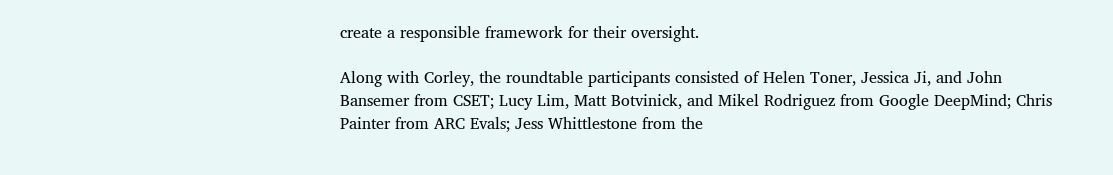create a responsible framework for their oversight.

Along with Corley, the roundtable participants consisted of Helen Toner, Jessica Ji, and John Bansemer from CSET; Lucy Lim, Matt Botvinick, and Mikel Rodriguez from Google DeepMind; Chris Painter from ARC Evals; Jess Whittlestone from the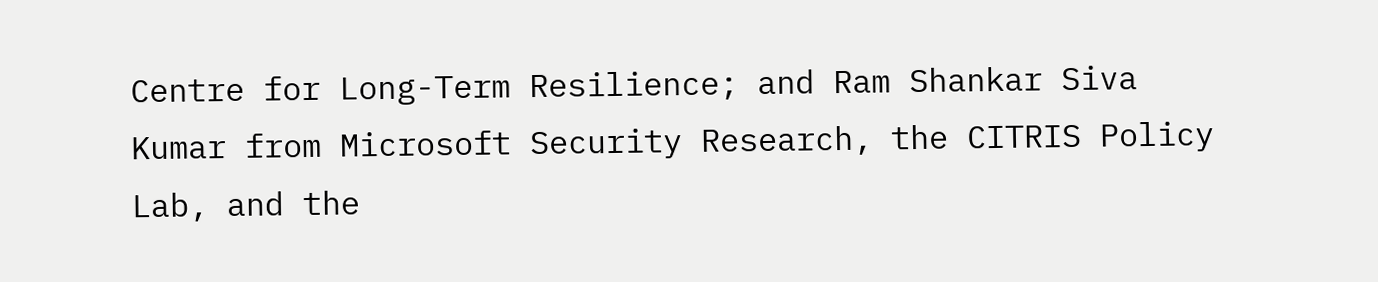Centre for Long-Term Resilience; and Ram Shankar Siva Kumar from Microsoft Security Research, the CITRIS Policy Lab, and the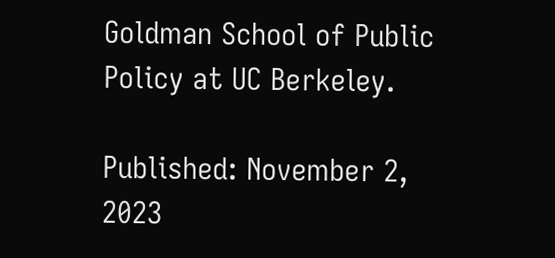Goldman School of Public Policy at UC Berkeley.

Published: November 2, 2023